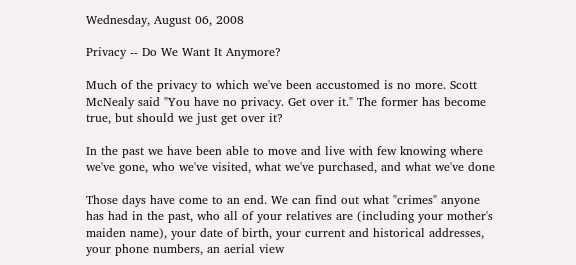Wednesday, August 06, 2008

Privacy -- Do We Want It Anymore?

Much of the privacy to which we've been accustomed is no more. Scott McNealy said "You have no privacy. Get over it." The former has become true, but should we just get over it?

In the past we have been able to move and live with few knowing where we've gone, who we've visited, what we've purchased, and what we've done

Those days have come to an end. We can find out what "crimes" anyone has had in the past, who all of your relatives are (including your mother's maiden name), your date of birth, your current and historical addresses, your phone numbers, an aerial view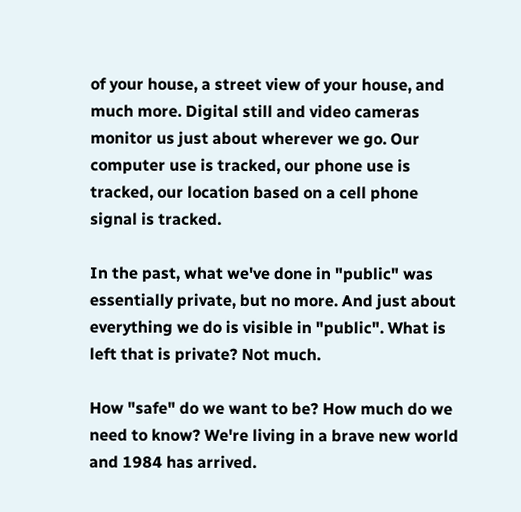of your house, a street view of your house, and much more. Digital still and video cameras monitor us just about wherever we go. Our computer use is tracked, our phone use is tracked, our location based on a cell phone signal is tracked.

In the past, what we've done in "public" was essentially private, but no more. And just about everything we do is visible in "public". What is left that is private? Not much.

How "safe" do we want to be? How much do we need to know? We're living in a brave new world and 1984 has arrived.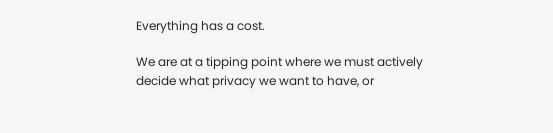Everything has a cost.

We are at a tipping point where we must actively decide what privacy we want to have, or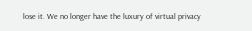lose it. We no longer have the luxury of virtual privacy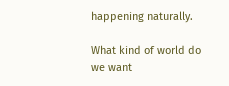happening naturally.

What kind of world do we want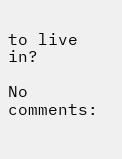to live in?

No comments: